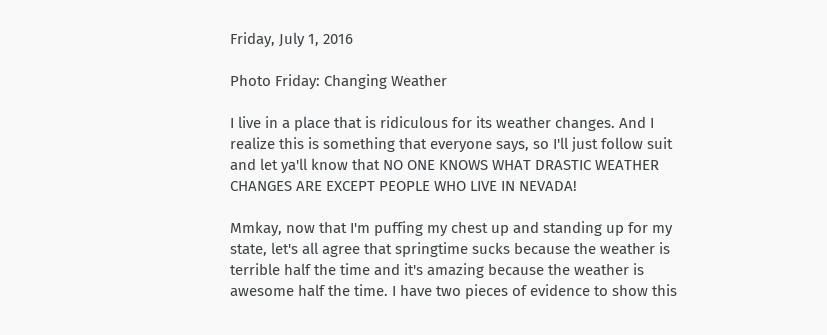Friday, July 1, 2016

Photo Friday: Changing Weather

I live in a place that is ridiculous for its weather changes. And I realize this is something that everyone says, so I'll just follow suit and let ya'll know that NO ONE KNOWS WHAT DRASTIC WEATHER CHANGES ARE EXCEPT PEOPLE WHO LIVE IN NEVADA!

Mmkay, now that I'm puffing my chest up and standing up for my state, let's all agree that springtime sucks because the weather is terrible half the time and it's amazing because the weather is awesome half the time. I have two pieces of evidence to show this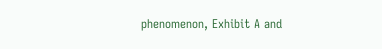phenomenon, Exhibit A and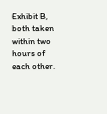Exhibit B, both taken within two hours of each other.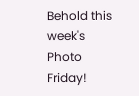Behold this week's Photo Friday!